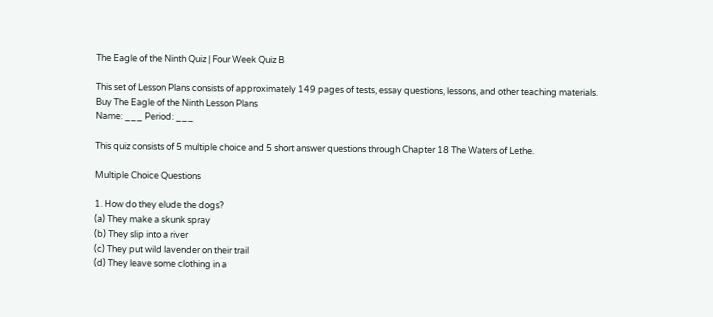The Eagle of the Ninth Quiz | Four Week Quiz B

This set of Lesson Plans consists of approximately 149 pages of tests, essay questions, lessons, and other teaching materials.
Buy The Eagle of the Ninth Lesson Plans
Name: ___ Period: ___

This quiz consists of 5 multiple choice and 5 short answer questions through Chapter 18 The Waters of Lethe.

Multiple Choice Questions

1. How do they elude the dogs?
(a) They make a skunk spray
(b) They slip into a river
(c) They put wild lavender on their trail
(d) They leave some clothing in a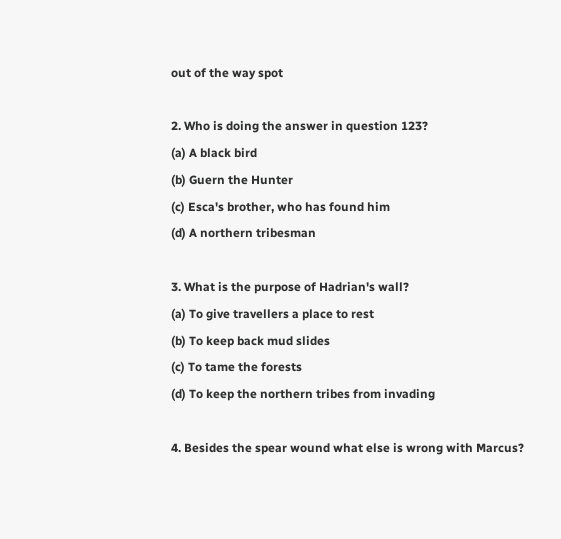out of the way spot

2. Who is doing the answer in question 123?
(a) A black bird
(b) Guern the Hunter
(c) Esca's brother, who has found him
(d) A northern tribesman

3. What is the purpose of Hadrian's wall?
(a) To give travellers a place to rest
(b) To keep back mud slides
(c) To tame the forests
(d) To keep the northern tribes from invading

4. Besides the spear wound what else is wrong with Marcus?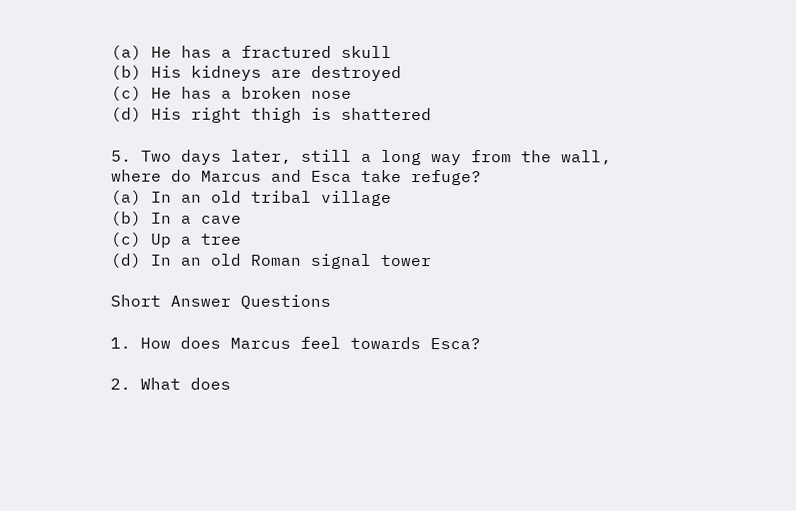(a) He has a fractured skull
(b) His kidneys are destroyed
(c) He has a broken nose
(d) His right thigh is shattered

5. Two days later, still a long way from the wall, where do Marcus and Esca take refuge?
(a) In an old tribal village
(b) In a cave
(c) Up a tree
(d) In an old Roman signal tower

Short Answer Questions

1. How does Marcus feel towards Esca?

2. What does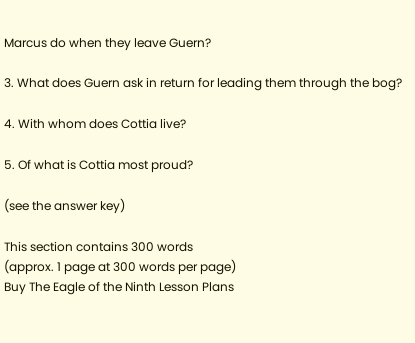Marcus do when they leave Guern?

3. What does Guern ask in return for leading them through the bog?

4. With whom does Cottia live?

5. Of what is Cottia most proud?

(see the answer key)

This section contains 300 words
(approx. 1 page at 300 words per page)
Buy The Eagle of the Ninth Lesson Plans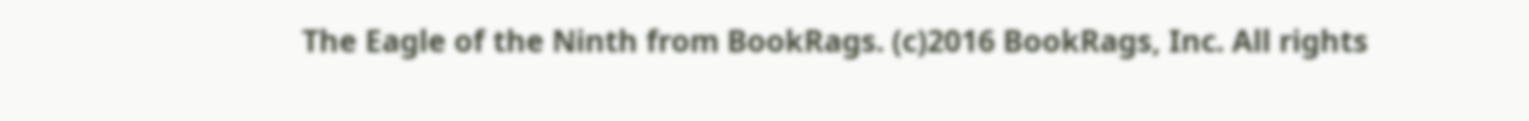The Eagle of the Ninth from BookRags. (c)2016 BookRags, Inc. All rights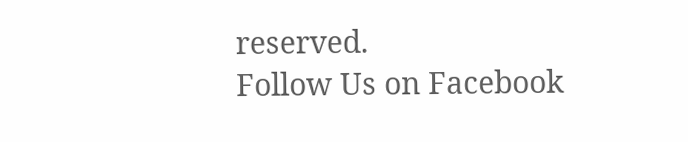reserved.
Follow Us on Facebook